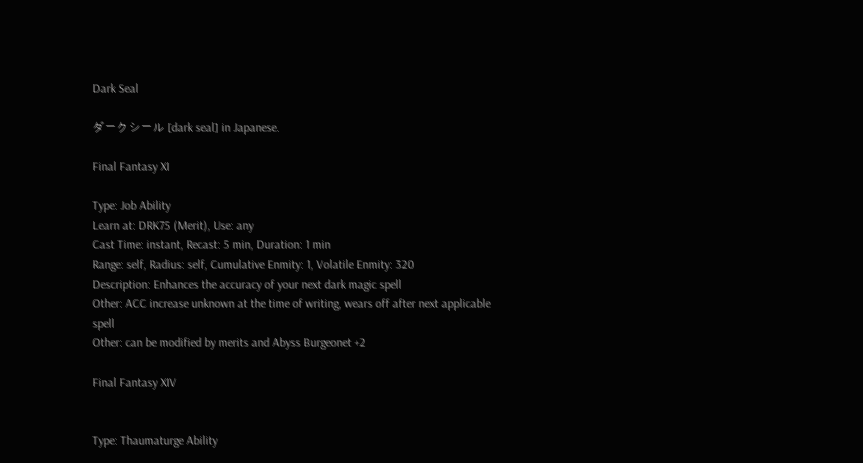Dark Seal

ダークシール [dark seal] in Japanese.

Final Fantasy XI

Type: Job Ability
Learn at: DRK75 (Merit), Use: any
Cast Time: instant, Recast: 5 min, Duration: 1 min
Range: self, Radius: self, Cumulative Enmity: 1, Volatile Enmity: 320
Description: Enhances the accuracy of your next dark magic spell
Other: ACC increase unknown at the time of writing, wears off after next applicable spell
Other: can be modified by merits and Abyss Burgeonet +2

Final Fantasy XIV


Type: Thaumaturge Ability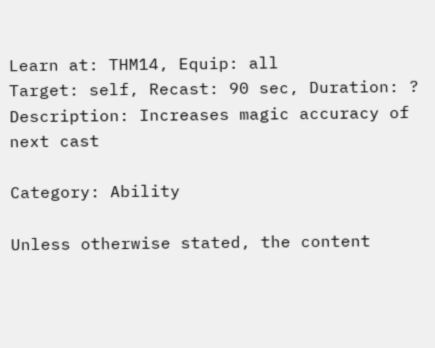Learn at: THM14, Equip: all
Target: self, Recast: 90 sec, Duration: ?
Description: Increases magic accuracy of next cast

Category: Ability

Unless otherwise stated, the content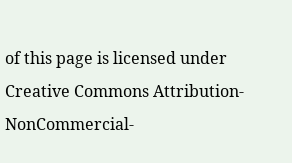of this page is licensed under Creative Commons Attribution-NonCommercial-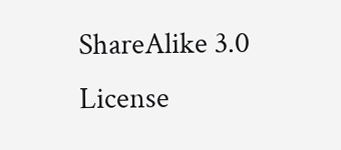ShareAlike 3.0 License